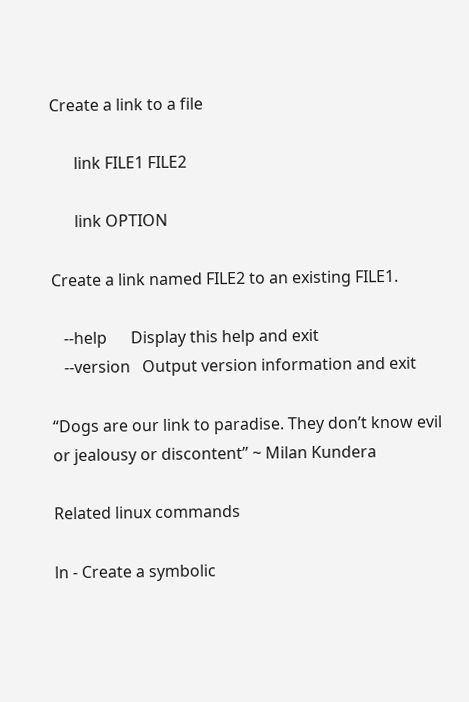Create a link to a file

      link FILE1 FILE2

      link OPTION

Create a link named FILE2 to an existing FILE1.

   --help      Display this help and exit
   --version   Output version information and exit

“Dogs are our link to paradise. They don’t know evil or jealousy or discontent” ~ Milan Kundera

Related linux commands

ln - Create a symbolic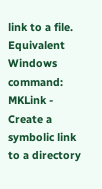link to a file.
Equivalent Windows command: MKLink - Create a symbolic link to a directory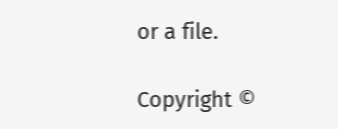or a file.

Copyright ©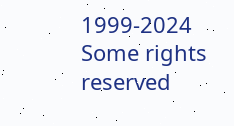1999-2024
Some rights reserved